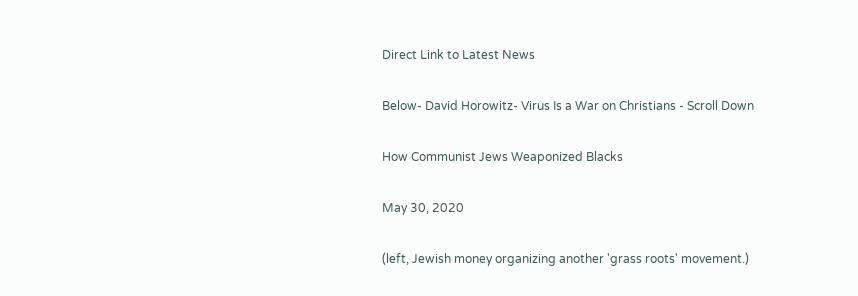Direct Link to Latest News

Below- David Horowitz- Virus Is a War on Christians - Scroll Down

How Communist Jews Weaponized Blacks

May 30, 2020

(left, Jewish money organizing another 'grass roots' movement.)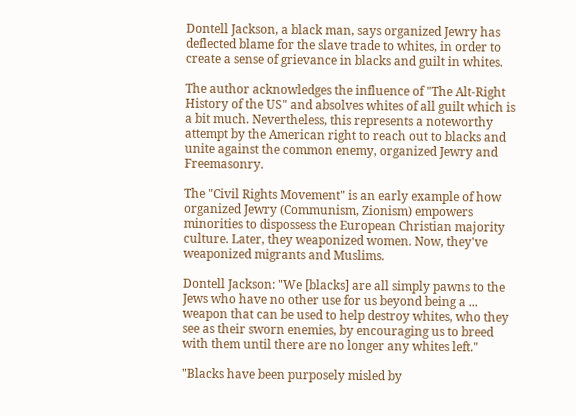Dontell Jackson, a black man, says organized Jewry has deflected blame for the slave trade to whites, in order to create a sense of grievance in blacks and guilt in whites.

The author acknowledges the influence of "The Alt-Right History of the US" and absolves whites of all guilt which is a bit much. Nevertheless, this represents a noteworthy attempt by the American right to reach out to blacks and unite against the common enemy, organized Jewry and Freemasonry.

The "Civil Rights Movement" is an early example of how organized Jewry (Communism, Zionism) empowers minorities to dispossess the European Christian majority culture. Later, they weaponized women. Now, they've weaponized migrants and Muslims.

Dontell Jackson: "We [blacks] are all simply pawns to the Jews who have no other use for us beyond being a ... weapon that can be used to help destroy whites, who they see as their sworn enemies, by encouraging us to breed with them until there are no longer any whites left."

"Blacks have been purposely misled by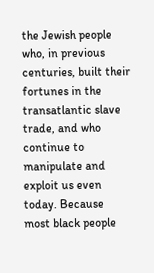the Jewish people who, in previous centuries, built their fortunes in the transatlantic slave trade, and who continue to manipulate and exploit us even today. Because most black people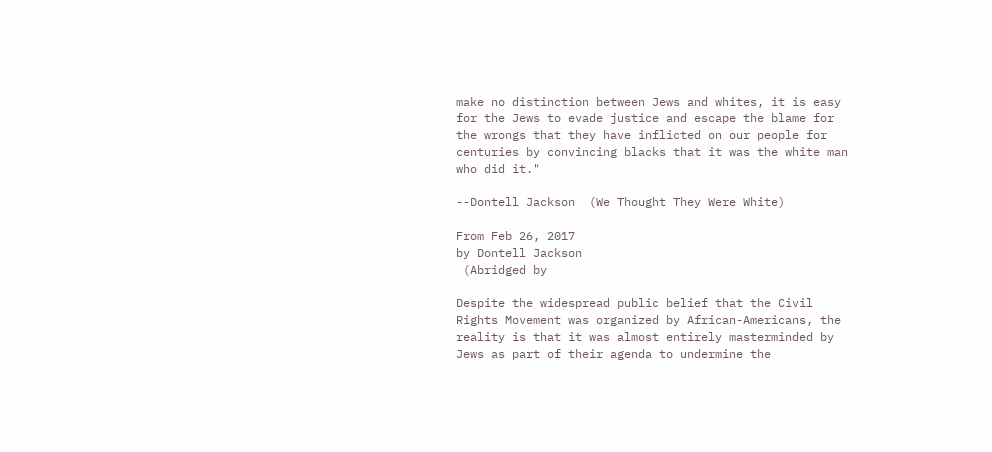make no distinction between Jews and whites, it is easy for the Jews to evade justice and escape the blame for the wrongs that they have inflicted on our people for centuries by convincing blacks that it was the white man who did it."

--Dontell Jackson  (We Thought They Were White)

From Feb 26, 2017
by Dontell Jackson
 (Abridged by

Despite the widespread public belief that the Civil Rights Movement was organized by African-Americans, the reality is that it was almost entirely masterminded by Jews as part of their agenda to undermine the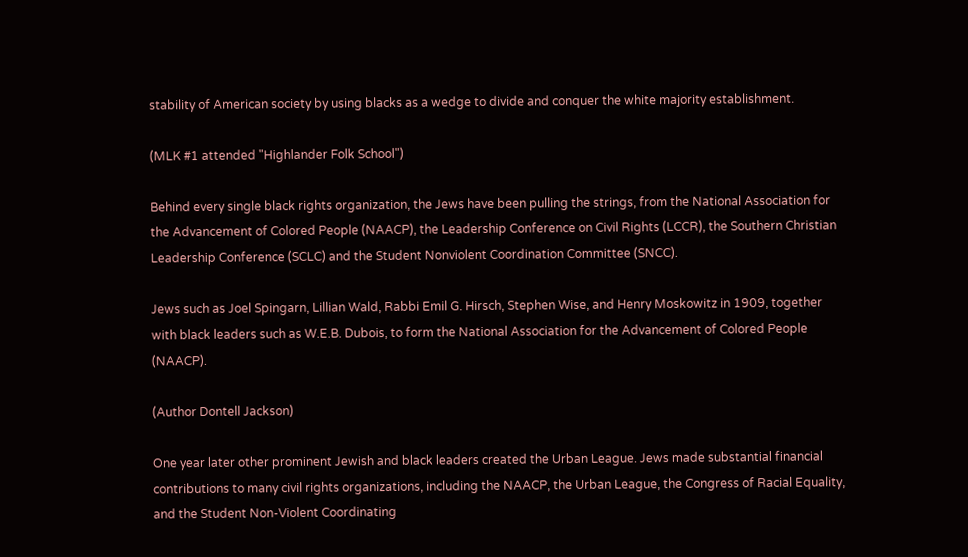stability of American society by using blacks as a wedge to divide and conquer the white majority establishment.

(MLK #1 attended "Highlander Folk School")

Behind every single black rights organization, the Jews have been pulling the strings, from the National Association for the Advancement of Colored People (NAACP), the Leadership Conference on Civil Rights (LCCR), the Southern Christian Leadership Conference (SCLC) and the Student Nonviolent Coordination Committee (SNCC).

Jews such as Joel Spingarn, Lillian Wald, Rabbi Emil G. Hirsch, Stephen Wise, and Henry Moskowitz in 1909, together with black leaders such as W.E.B. Dubois, to form the National Association for the Advancement of Colored People (NAACP).

(Author Dontell Jackson)

One year later other prominent Jewish and black leaders created the Urban League. Jews made substantial financial contributions to many civil rights organizations, including the NAACP, the Urban League, the Congress of Racial Equality, and the Student Non-Violent Coordinating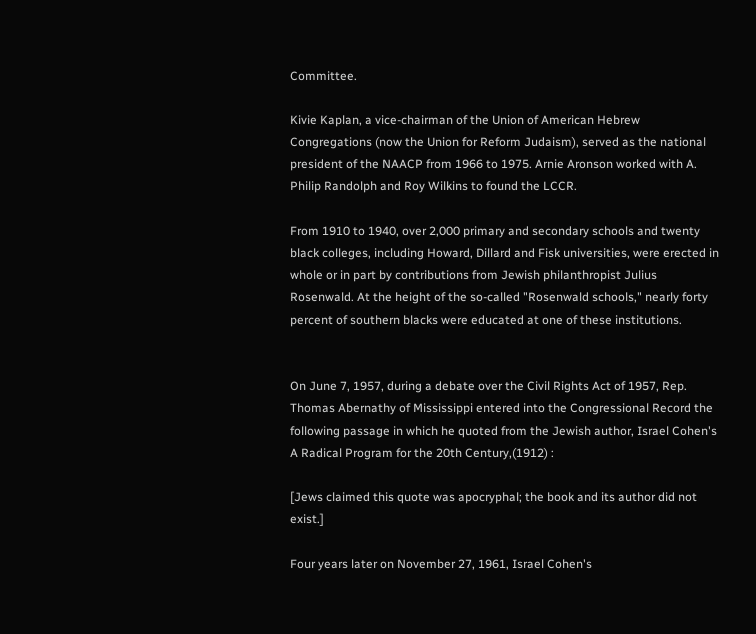Committee.

Kivie Kaplan, a vice-chairman of the Union of American Hebrew Congregations (now the Union for Reform Judaism), served as the national president of the NAACP from 1966 to 1975. Arnie Aronson worked with A. Philip Randolph and Roy Wilkins to found the LCCR.

From 1910 to 1940, over 2,000 primary and secondary schools and twenty black colleges, including Howard, Dillard and Fisk universities, were erected in whole or in part by contributions from Jewish philanthropist Julius Rosenwald. At the height of the so-called "Rosenwald schools," nearly forty percent of southern blacks were educated at one of these institutions.


On June 7, 1957, during a debate over the Civil Rights Act of 1957, Rep. Thomas Abernathy of Mississippi entered into the Congressional Record the following passage in which he quoted from the Jewish author, Israel Cohen's A Radical Program for the 20th Century,(1912) :

[Jews claimed this quote was apocryphal; the book and its author did not exist.]

Four years later on November 27, 1961, Israel Cohen's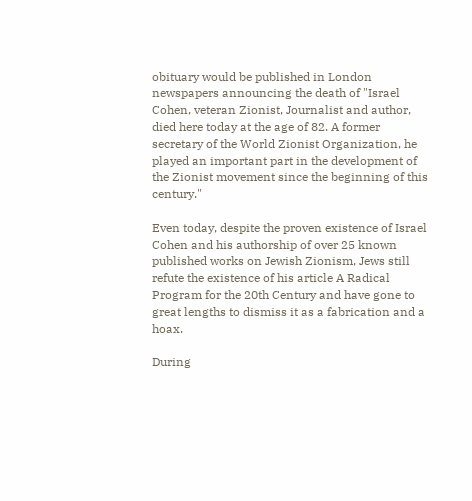obituary would be published in London newspapers announcing the death of "Israel Cohen, veteran Zionist, Journalist and author, died here today at the age of 82. A former secretary of the World Zionist Organization, he played an important part in the development of the Zionist movement since the beginning of this century."

Even today, despite the proven existence of Israel Cohen and his authorship of over 25 known published works on Jewish Zionism, Jews still refute the existence of his article A Radical Program for the 20th Century and have gone to great lengths to dismiss it as a fabrication and a hoax.

During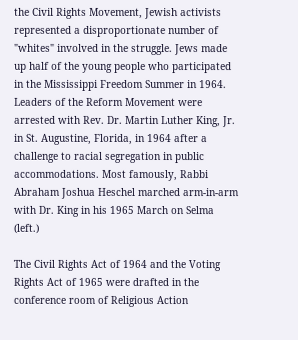the Civil Rights Movement, Jewish activists represented a disproportionate number of "whites" involved in the struggle. Jews made up half of the young people who participated in the Mississippi Freedom Summer in 1964. Leaders of the Reform Movement were arrested with Rev. Dr. Martin Luther King, Jr. in St. Augustine, Florida, in 1964 after a challenge to racial segregation in public accommodations. Most famously, Rabbi Abraham Joshua Heschel marched arm-in-arm with Dr. King in his 1965 March on Selma (left.)

The Civil Rights Act of 1964 and the Voting Rights Act of 1965 were drafted in the conference room of Religious Action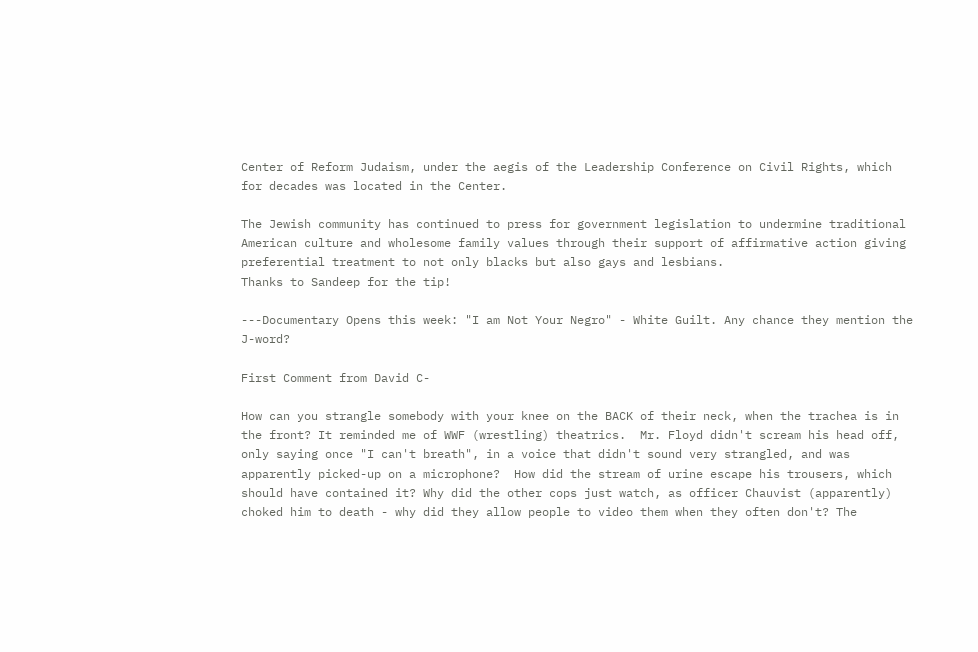Center of Reform Judaism, under the aegis of the Leadership Conference on Civil Rights, which for decades was located in the Center.

The Jewish community has continued to press for government legislation to undermine traditional American culture and wholesome family values through their support of affirmative action giving preferential treatment to not only blacks but also gays and lesbians.
Thanks to Sandeep for the tip!

---Documentary Opens this week: "I am Not Your Negro" - White Guilt. Any chance they mention the J-word?

First Comment from David C-

How can you strangle somebody with your knee on the BACK of their neck, when the trachea is in the front? It reminded me of WWF (wrestling) theatrics.  Mr. Floyd didn't scream his head off, only saying once "I can't breath", in a voice that didn't sound very strangled, and was apparently picked-up on a microphone?  How did the stream of urine escape his trousers, which should have contained it? Why did the other cops just watch, as officer Chauvist (apparently) choked him to death - why did they allow people to video them when they often don't? The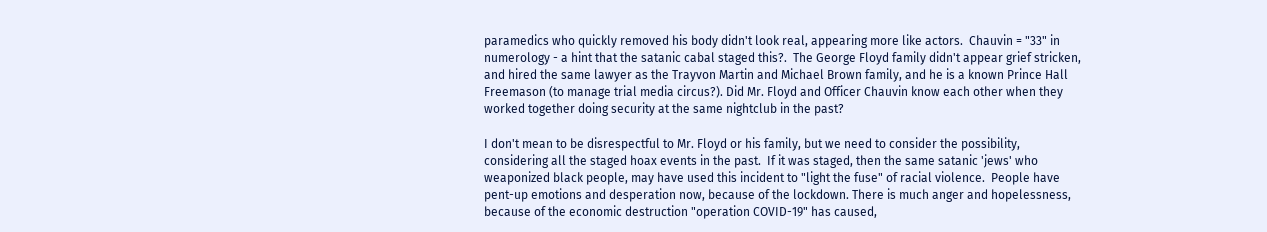paramedics who quickly removed his body didn't look real, appearing more like actors.  Chauvin = "33" in numerology - a hint that the satanic cabal staged this?.  The George Floyd family didn't appear grief stricken, and hired the same lawyer as the Trayvon Martin and Michael Brown family, and he is a known Prince Hall Freemason (to manage trial media circus?). Did Mr. Floyd and Officer Chauvin know each other when they worked together doing security at the same nightclub in the past?

I don't mean to be disrespectful to Mr. Floyd or his family, but we need to consider the possibility, considering all the staged hoax events in the past.  If it was staged, then the same satanic 'jews' who weaponized black people, may have used this incident to "light the fuse" of racial violence.  People have pent-up emotions and desperation now, because of the lockdown. There is much anger and hopelessness, because of the economic destruction "operation COVID-19" has caused,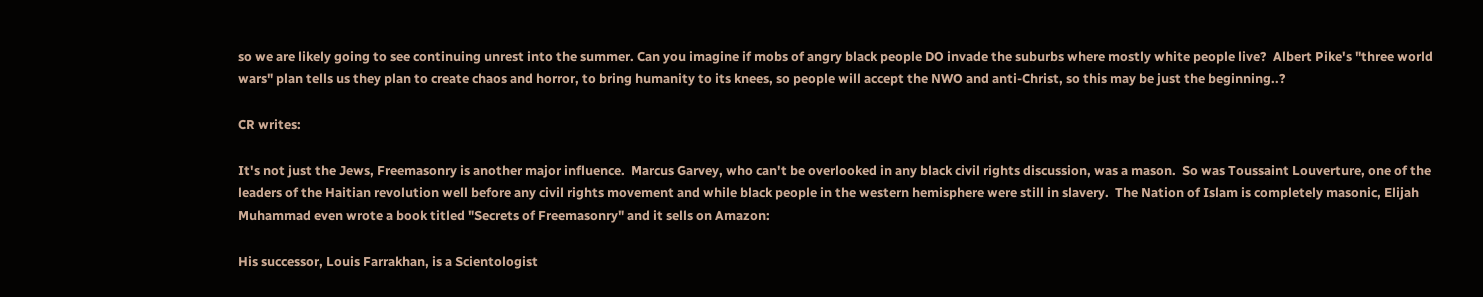so we are likely going to see continuing unrest into the summer. Can you imagine if mobs of angry black people DO invade the suburbs where mostly white people live?  Albert Pike's "three world wars" plan tells us they plan to create chaos and horror, to bring humanity to its knees, so people will accept the NWO and anti-Christ, so this may be just the beginning..?

CR writes:

It's not just the Jews, Freemasonry is another major influence.  Marcus Garvey, who can't be overlooked in any black civil rights discussion, was a mason.  So was Toussaint Louverture, one of the leaders of the Haitian revolution well before any civil rights movement and while black people in the western hemisphere were still in slavery.  The Nation of Islam is completely masonic, Elijah Muhammad even wrote a book titled "Secrets of Freemasonry" and it sells on Amazon:

His successor, Louis Farrakhan, is a Scientologist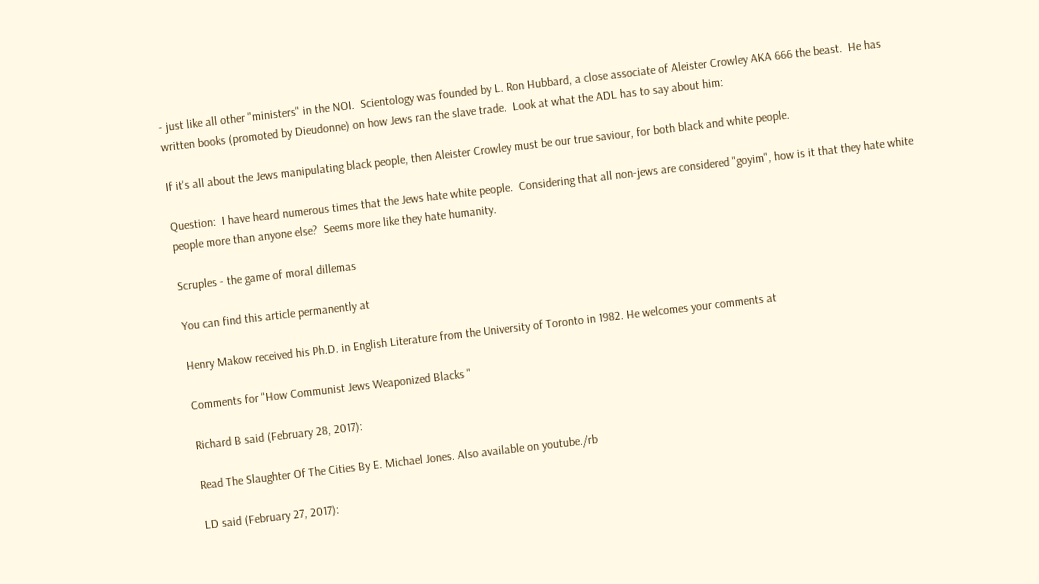- just like all other "ministers" in the NOI.  Scientology was founded by L. Ron Hubbard, a close associate of Aleister Crowley AKA 666 the beast.  He has written books (promoted by Dieudonne) on how Jews ran the slave trade.  Look at what the ADL has to say about him:

If it's all about the Jews manipulating black people, then Aleister Crowley must be our true saviour, for both black and white people.

Question:  I have heard numerous times that the Jews hate white people.  Considering that all non-jews are considered "goyim", how is it that they hate white people more than anyone else?  Seems more like they hate humanity.

Scruples - the game of moral dillemas

You can find this article permanently at

Henry Makow received his Ph.D. in English Literature from the University of Toronto in 1982. He welcomes your comments at

Comments for "How Communist Jews Weaponized Blacks "

Richard B said (February 28, 2017):

Read The Slaughter Of The Cities By E. Michael Jones. Also available on youtube./rb

LD said (February 27, 2017):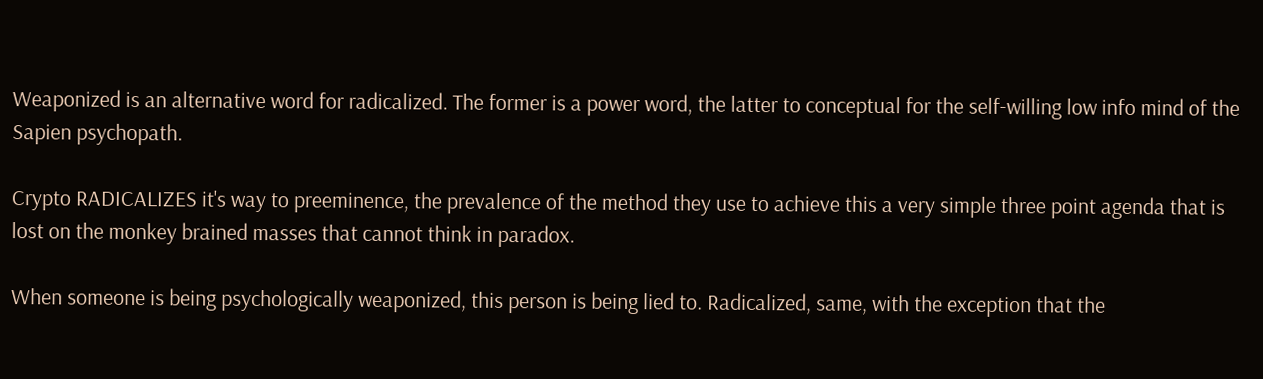Weaponized is an alternative word for radicalized. The former is a power word, the latter to conceptual for the self-willing low info mind of the Sapien psychopath.

Crypto RADICALIZES it's way to preeminence, the prevalence of the method they use to achieve this a very simple three point agenda that is lost on the monkey brained masses that cannot think in paradox.

When someone is being psychologically weaponized, this person is being lied to. Radicalized, same, with the exception that the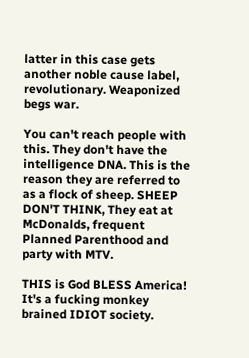latter in this case gets another noble cause label, revolutionary. Weaponized begs war.

You can't reach people with this. They don't have the intelligence DNA. This is the reason they are referred to as a flock of sheep. SHEEP DON'T THINK, They eat at McDonalds, frequent Planned Parenthood and party with MTV.

THIS is God BLESS America! It's a fucking monkey brained IDIOT society.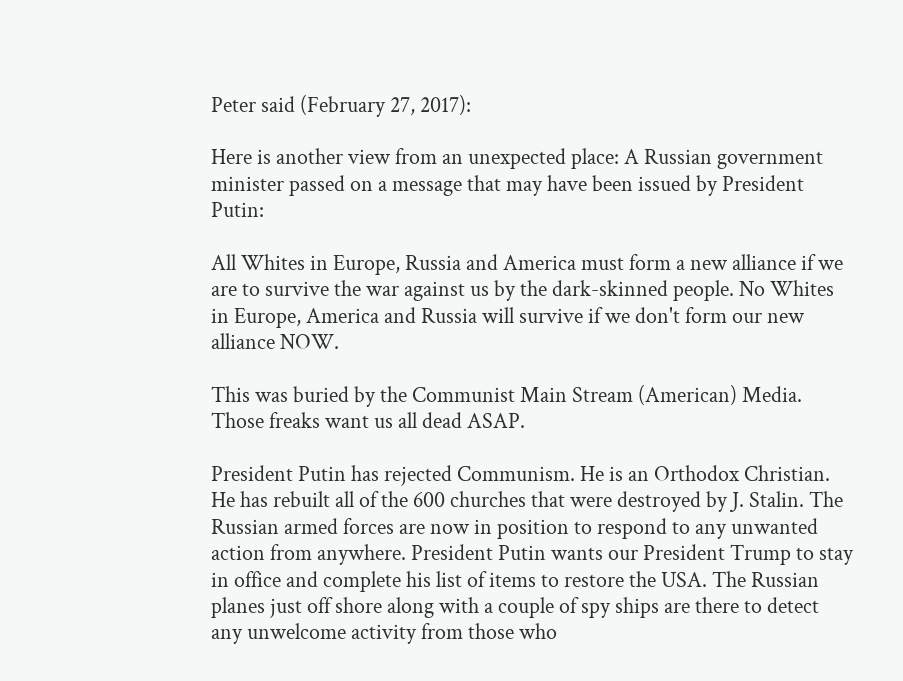Peter said (February 27, 2017):

Here is another view from an unexpected place: A Russian government minister passed on a message that may have been issued by President Putin:

All Whites in Europe, Russia and America must form a new alliance if we are to survive the war against us by the dark-skinned people. No Whites in Europe, America and Russia will survive if we don't form our new alliance NOW.

This was buried by the Communist Main Stream (American) Media. Those freaks want us all dead ASAP.

President Putin has rejected Communism. He is an Orthodox Christian. He has rebuilt all of the 600 churches that were destroyed by J. Stalin. The Russian armed forces are now in position to respond to any unwanted
action from anywhere. President Putin wants our President Trump to stay in office and complete his list of items to restore the USA. The Russian planes just off shore along with a couple of spy ships are there to detect any unwelcome activity from those who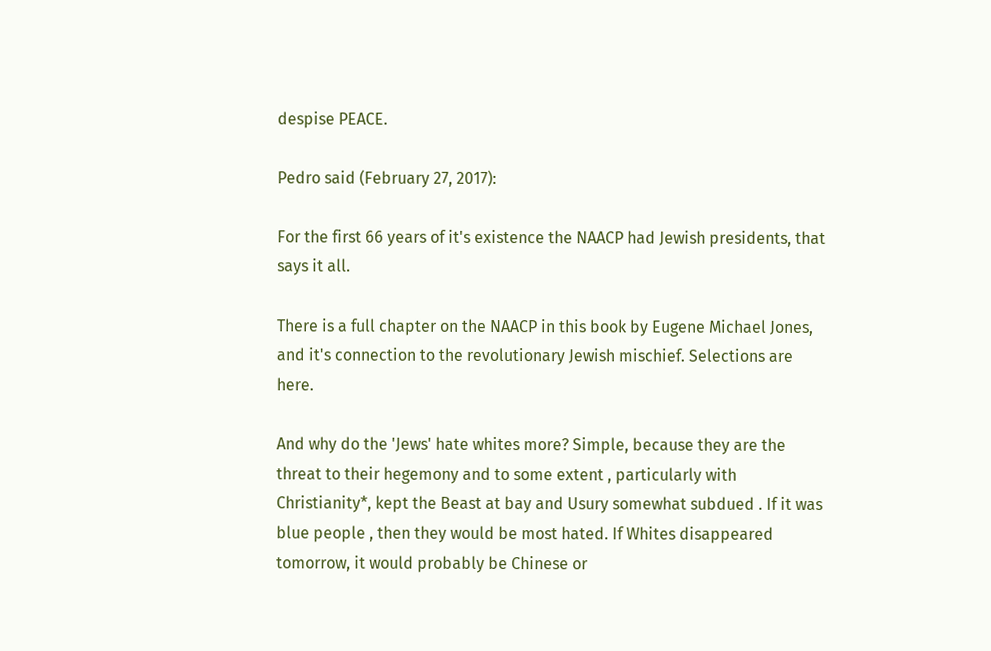despise PEACE.

Pedro said (February 27, 2017):

For the first 66 years of it's existence the NAACP had Jewish presidents, that says it all.

There is a full chapter on the NAACP in this book by Eugene Michael Jones, and it's connection to the revolutionary Jewish mischief. Selections are here.

And why do the 'Jews' hate whites more? Simple, because they are the threat to their hegemony and to some extent , particularly with Christianity*, kept the Beast at bay and Usury somewhat subdued . If it was blue people , then they would be most hated. If Whites disappeared tomorrow, it would probably be Chinese or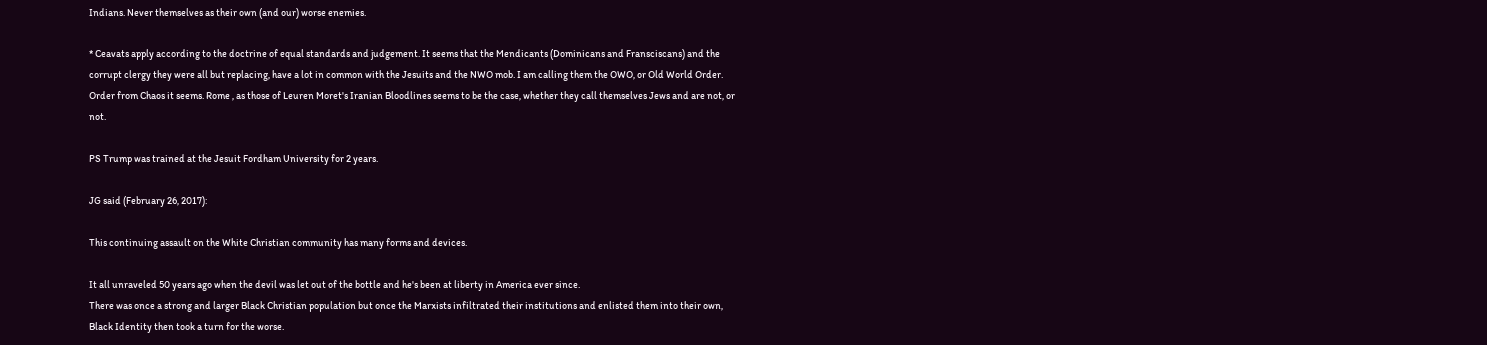Indians. Never themselves as their own (and our) worse enemies.

* Ceavats apply according to the doctrine of equal standards and judgement. It seems that the Mendicants (Dominicans and Fransciscans) and the corrupt clergy they were all but replacing, have a lot in common with the Jesuits and the NWO mob. I am calling them the OWO, or Old World Order. Order from Chaos it seems. Rome , as those of Leuren Moret's Iranian Bloodlines seems to be the case, whether they call themselves Jews and are not, or not.

PS Trump was trained at the Jesuit Fordham University for 2 years.

JG said (February 26, 2017):

This continuing assault on the White Christian community has many forms and devices.

It all unraveled 50 years ago when the devil was let out of the bottle and he's been at liberty in America ever since.
There was once a strong and larger Black Christian population but once the Marxists infiltrated their institutions and enlisted them into their own, Black Identity then took a turn for the worse.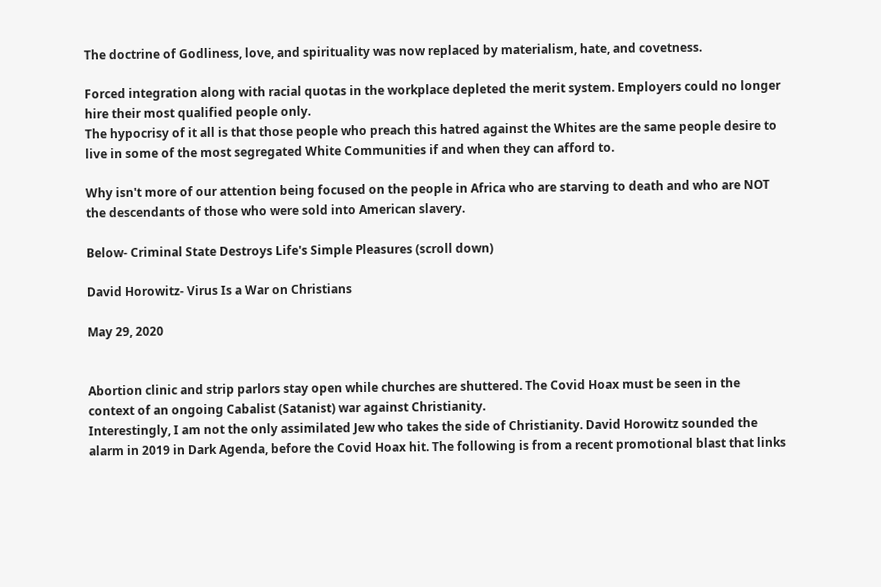The doctrine of Godliness, love, and spirituality was now replaced by materialism, hate, and covetness.

Forced integration along with racial quotas in the workplace depleted the merit system. Employers could no longer hire their most qualified people only.
The hypocrisy of it all is that those people who preach this hatred against the Whites are the same people desire to live in some of the most segregated White Communities if and when they can afford to.

Why isn't more of our attention being focused on the people in Africa who are starving to death and who are NOT the descendants of those who were sold into American slavery.

Below- Criminal State Destroys Life's Simple Pleasures (scroll down)

David Horowitz- Virus Is a War on Christians

May 29, 2020


Abortion clinic and strip parlors stay open while churches are shuttered. The Covid Hoax must be seen in the context of an ongoing Cabalist (Satanist) war against Christianity.
Interestingly, I am not the only assimilated Jew who takes the side of Christianity. David Horowitz sounded the alarm in 2019 in Dark Agenda, before the Covid Hoax hit. The following is from a recent promotional blast that links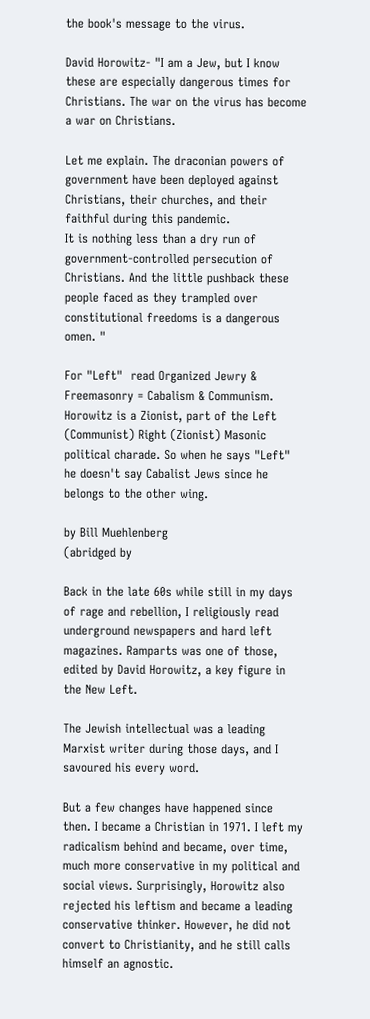the book's message to the virus.

David Horowitz- "I am a Jew, but I know these are especially dangerous times for Christians. The war on the virus has become a war on Christians.

Let me explain. The draconian powers of government have been deployed against Christians, their churches, and their faithful during this pandemic.
It is nothing less than a dry run of government-controlled persecution of Christians. And the little pushback these people faced as they trampled over constitutional freedoms is a dangerous omen. "

For "Left"  read Organized Jewry & Freemasonry = Cabalism & Communism. Horowitz is a Zionist, part of the Left (Communist) Right (Zionist) Masonic political charade. So when he says "Left" he doesn't say Cabalist Jews since he belongs to the other wing.

by Bill Muehlenberg
(abridged by

Back in the late 60s while still in my days of rage and rebellion, I religiously read underground newspapers and hard left magazines. Ramparts was one of those, edited by David Horowitz, a key figure in the New Left.

The Jewish intellectual was a leading Marxist writer during those days, and I savoured his every word.

But a few changes have happened since then. I became a Christian in 1971. I left my radicalism behind and became, over time, much more conservative in my political and social views. Surprisingly, Horowitz also rejected his leftism and became a leading conservative thinker. However, he did not convert to Christianity, and he still calls himself an agnostic.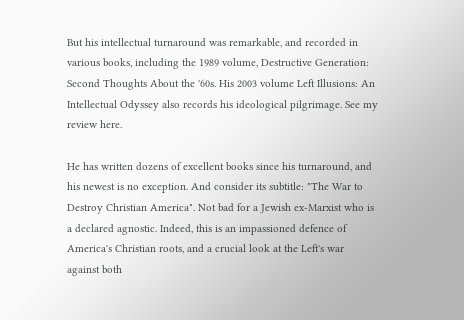But his intellectual turnaround was remarkable, and recorded in various books, including the 1989 volume, Destructive Generation: Second Thoughts About the '60s. His 2003 volume Left Illusions: An Intellectual Odyssey also records his ideological pilgrimage. See my review here.

He has written dozens of excellent books since his turnaround, and his newest is no exception. And consider its subtitle: "The War to Destroy Christian America". Not bad for a Jewish ex-Marxist who is a declared agnostic. Indeed, this is an impassioned defence of America's Christian roots, and a crucial look at the Left's war against both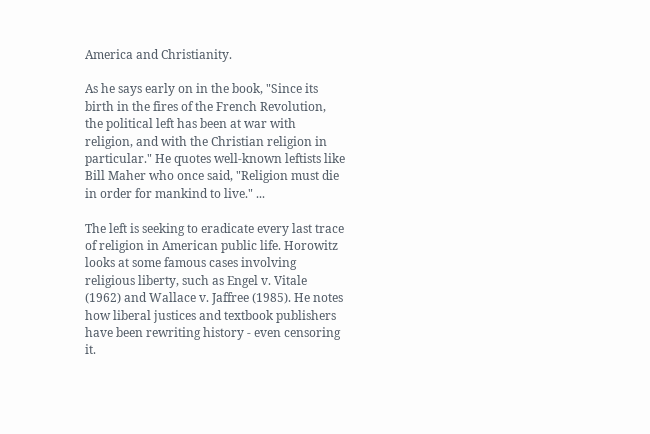America and Christianity.

As he says early on in the book, "Since its birth in the fires of the French Revolution, the political left has been at war with religion, and with the Christian religion in particular." He quotes well-known leftists like Bill Maher who once said, "Religion must die in order for mankind to live." ...

The left is seeking to eradicate every last trace of religion in American public life. Horowitz looks at some famous cases involving religious liberty, such as Engel v. Vitale (1962) and Wallace v. Jaffree (1985). He notes how liberal justices and textbook publishers have been rewriting history - even censoring it.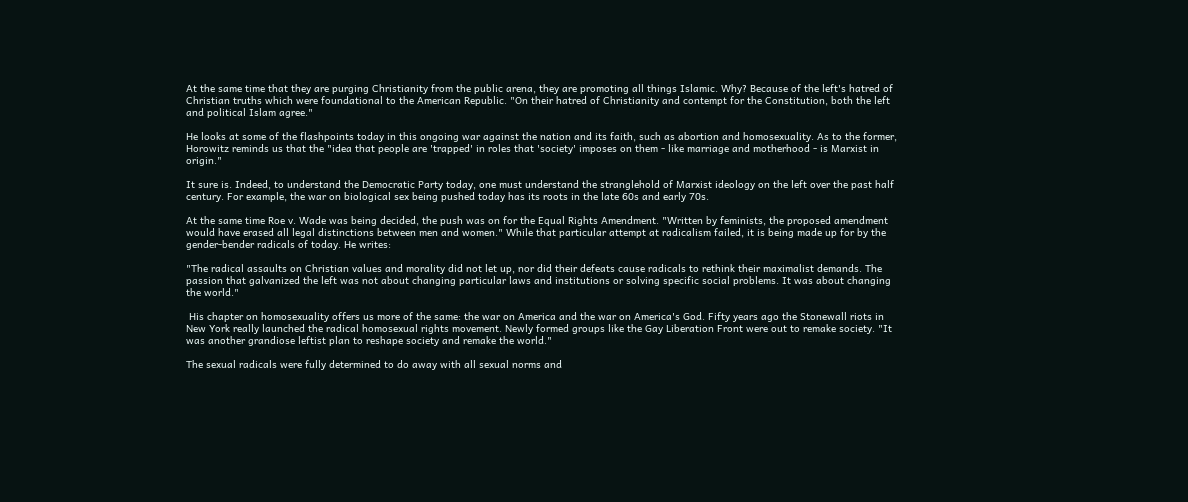At the same time that they are purging Christianity from the public arena, they are promoting all things Islamic. Why? Because of the left's hatred of Christian truths which were foundational to the American Republic. "On their hatred of Christianity and contempt for the Constitution, both the left and political Islam agree."

He looks at some of the flashpoints today in this ongoing war against the nation and its faith, such as abortion and homosexuality. As to the former, Horowitz reminds us that the "idea that people are 'trapped' in roles that 'society' imposes on them - like marriage and motherhood - is Marxist in origin."

It sure is. Indeed, to understand the Democratic Party today, one must understand the stranglehold of Marxist ideology on the left over the past half century. For example, the war on biological sex being pushed today has its roots in the late 60s and early 70s.

At the same time Roe v. Wade was being decided, the push was on for the Equal Rights Amendment. "Written by feminists, the proposed amendment would have erased all legal distinctions between men and women." While that particular attempt at radicalism failed, it is being made up for by the gender-bender radicals of today. He writes:

"The radical assaults on Christian values and morality did not let up, nor did their defeats cause radicals to rethink their maximalist demands. The passion that galvanized the left was not about changing particular laws and institutions or solving specific social problems. It was about changing the world."

 His chapter on homosexuality offers us more of the same: the war on America and the war on America's God. Fifty years ago the Stonewall riots in New York really launched the radical homosexual rights movement. Newly formed groups like the Gay Liberation Front were out to remake society. "It was another grandiose leftist plan to reshape society and remake the world."

The sexual radicals were fully determined to do away with all sexual norms and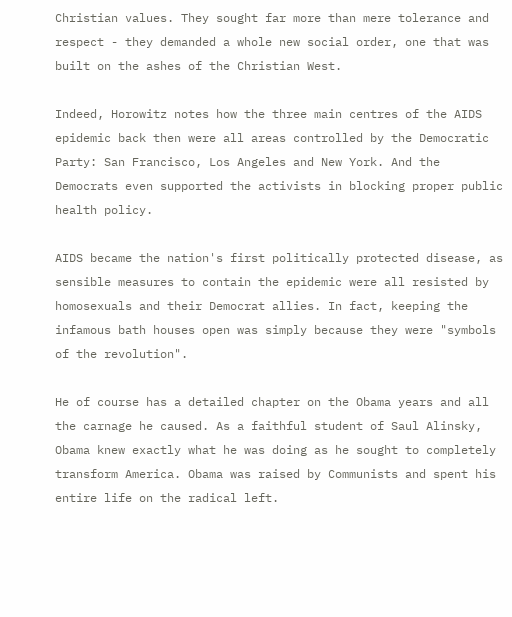Christian values. They sought far more than mere tolerance and respect - they demanded a whole new social order, one that was built on the ashes of the Christian West.

Indeed, Horowitz notes how the three main centres of the AIDS epidemic back then were all areas controlled by the Democratic Party: San Francisco, Los Angeles and New York. And the Democrats even supported the activists in blocking proper public health policy.

AIDS became the nation's first politically protected disease, as sensible measures to contain the epidemic were all resisted by homosexuals and their Democrat allies. In fact, keeping the infamous bath houses open was simply because they were "symbols of the revolution".

He of course has a detailed chapter on the Obama years and all the carnage he caused. As a faithful student of Saul Alinsky, Obama knew exactly what he was doing as he sought to completely transform America. Obama was raised by Communists and spent his entire life on the radical left.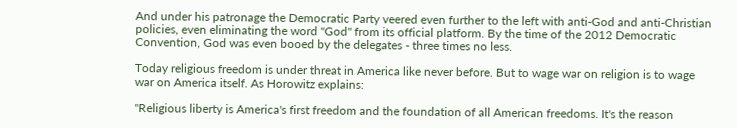And under his patronage the Democratic Party veered even further to the left with anti-God and anti-Christian policies, even eliminating the word "God" from its official platform. By the time of the 2012 Democratic Convention, God was even booed by the delegates - three times no less.

Today religious freedom is under threat in America like never before. But to wage war on religion is to wage war on America itself. As Horowitz explains:

"Religious liberty is America's first freedom and the foundation of all American freedoms. It's the reason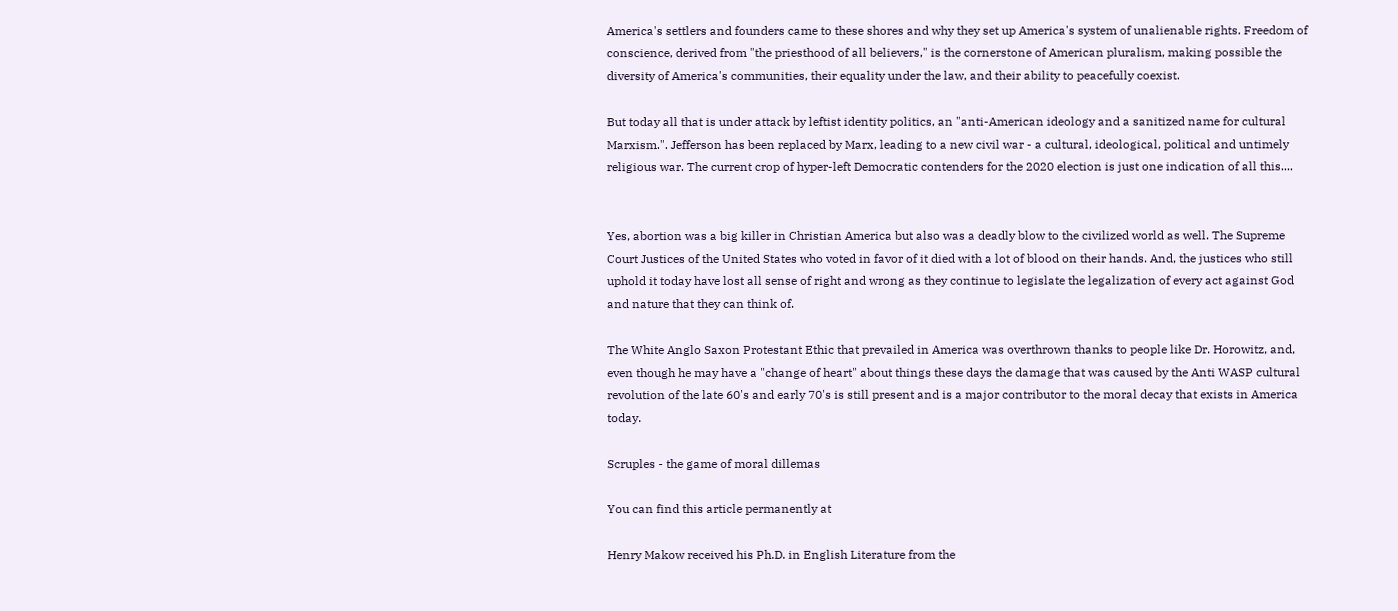America's settlers and founders came to these shores and why they set up America's system of unalienable rights. Freedom of conscience, derived from "the priesthood of all believers," is the cornerstone of American pluralism, making possible the diversity of America's communities, their equality under the law, and their ability to peacefully coexist.

But today all that is under attack by leftist identity politics, an "anti-American ideology and a sanitized name for cultural Marxism.". Jefferson has been replaced by Marx, leading to a new civil war - a cultural, ideological, political and untimely religious war. The current crop of hyper-left Democratic contenders for the 2020 election is just one indication of all this....


Yes, abortion was a big killer in Christian America but also was a deadly blow to the civilized world as well. The Supreme Court Justices of the United States who voted in favor of it died with a lot of blood on their hands. And, the justices who still uphold it today have lost all sense of right and wrong as they continue to legislate the legalization of every act against God and nature that they can think of.

The White Anglo Saxon Protestant Ethic that prevailed in America was overthrown thanks to people like Dr. Horowitz, and, even though he may have a "change of heart" about things these days the damage that was caused by the Anti WASP cultural revolution of the late 60's and early 70's is still present and is a major contributor to the moral decay that exists in America today.

Scruples - the game of moral dillemas

You can find this article permanently at

Henry Makow received his Ph.D. in English Literature from the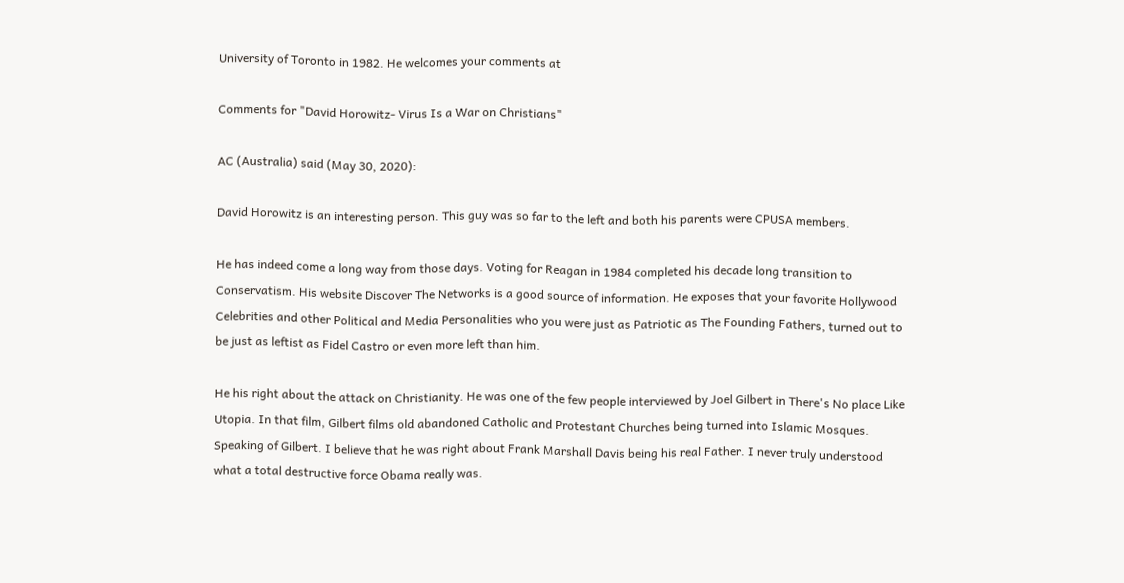University of Toronto in 1982. He welcomes your comments at

Comments for "David Horowitz- Virus Is a War on Christians"

AC (Australia) said (May 30, 2020):

David Horowitz is an interesting person. This guy was so far to the left and both his parents were CPUSA members.

He has indeed come a long way from those days. Voting for Reagan in 1984 completed his decade long transition to Conservatism. His website Discover The Networks is a good source of information. He exposes that your favorite Hollywood Celebrities and other Political and Media Personalities who you were just as Patriotic as The Founding Fathers, turned out to be just as leftist as Fidel Castro or even more left than him.

He his right about the attack on Christianity. He was one of the few people interviewed by Joel Gilbert in There's No place Like Utopia. In that film, Gilbert films old abandoned Catholic and Protestant Churches being turned into Islamic Mosques. Speaking of Gilbert. I believe that he was right about Frank Marshall Davis being his real Father. I never truly understood what a total destructive force Obama really was.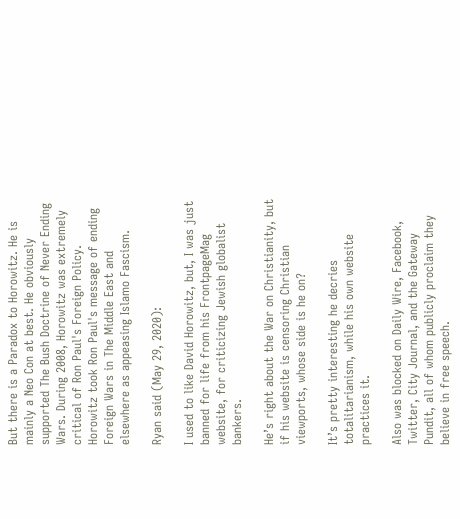But there is a Paradox to Horowitz. He is mainly a Neo Con at best. He obviously supported The Bush Doctrine of Never Ending Wars. During 2008, Horowitz was extremely critical of Ron Paul's Foreign Policy. Horowitz took Ron Paul's message of ending Foreign Wars in The Middle East and elsewhere as appeasing Islamo Fascism.

Ryan said (May 29, 2020):

I used to like David Horowitz, but, I was just banned for life from his FrontpageMag website, for criticizing Jewish globalist bankers.

He’s right about the War on Christianity, but if his website is censoring Christian viewports, whose side is he on?

It’s pretty interesting he decries totalitarianism, while his own website practices it.

Also was blocked on Daily Wire, Facebook, Twitter, City Journal, and the Gateway Pundit, all of whom publicly proclaim they believe in free speech.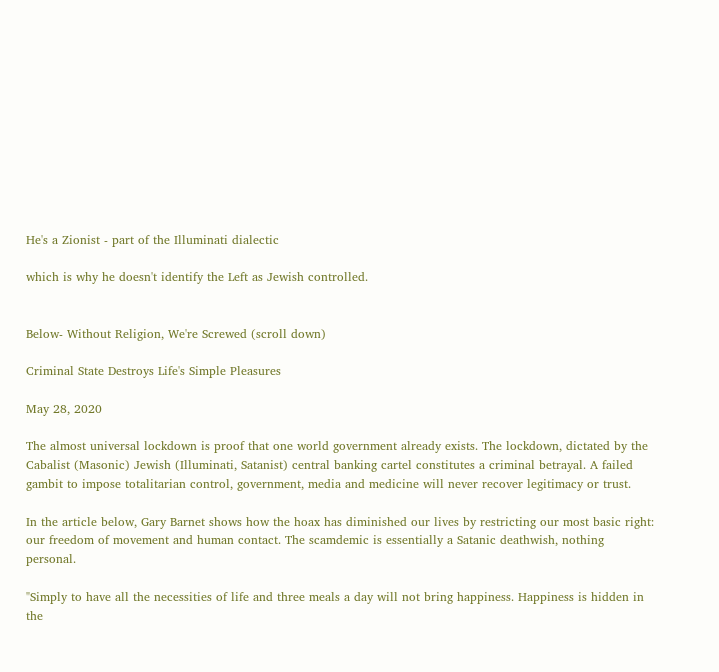He's a Zionist - part of the Illuminati dialectic

which is why he doesn't identify the Left as Jewish controlled.


Below- Without Religion, We're Screwed (scroll down)

Criminal State Destroys Life's Simple Pleasures

May 28, 2020

The almost universal lockdown is proof that one world government already exists. The lockdown, dictated by the Cabalist (Masonic) Jewish (Illuminati, Satanist) central banking cartel constitutes a criminal betrayal. A failed gambit to impose totalitarian control, government, media and medicine will never recover legitimacy or trust.

In the article below, Gary Barnet shows how the hoax has diminished our lives by restricting our most basic right: our freedom of movement and human contact. The scamdemic is essentially a Satanic deathwish, nothing personal.

"Simply to have all the necessities of life and three meals a day will not bring happiness. Happiness is hidden in the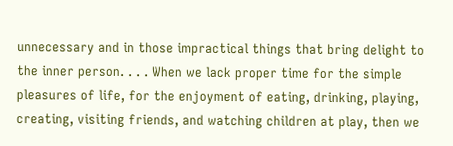unnecessary and in those impractical things that bring delight to the inner person. . . . When we lack proper time for the simple pleasures of life, for the enjoyment of eating, drinking, playing, creating, visiting friends, and watching children at play, then we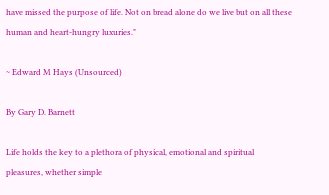have missed the purpose of life. Not on bread alone do we live but on all these human and heart-hungry luxuries."

~ Edward M Hays (Unsourced)

By Gary D. Barnett

Life holds the key to a plethora of physical, emotional and spiritual pleasures, whether simple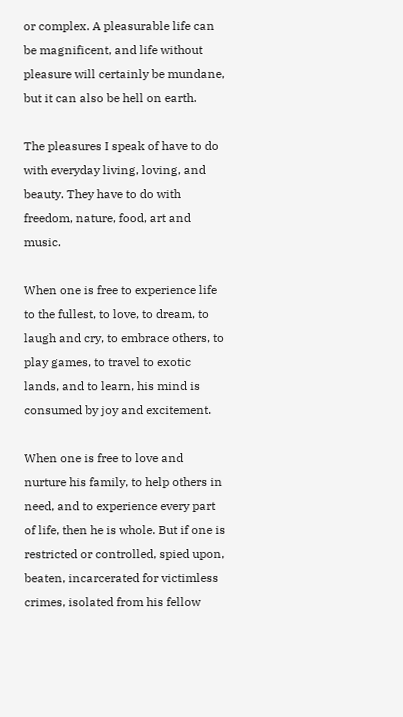or complex. A pleasurable life can be magnificent, and life without pleasure will certainly be mundane, but it can also be hell on earth.

The pleasures I speak of have to do with everyday living, loving, and beauty. They have to do with freedom, nature, food, art and music.

When one is free to experience life to the fullest, to love, to dream, to laugh and cry, to embrace others, to play games, to travel to exotic lands, and to learn, his mind is consumed by joy and excitement.

When one is free to love and nurture his family, to help others in need, and to experience every part of life, then he is whole. But if one is restricted or controlled, spied upon, beaten, incarcerated for victimless crimes, isolated from his fellow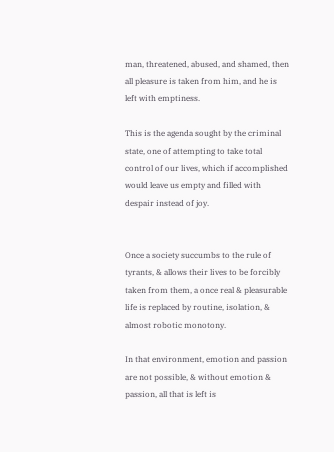man, threatened, abused, and shamed, then all pleasure is taken from him, and he is left with emptiness.

This is the agenda sought by the criminal state, one of attempting to take total control of our lives, which if accomplished would leave us empty and filled with despair instead of joy.


Once a society succumbs to the rule of tyrants, & allows their lives to be forcibly taken from them, a once real & pleasurable life is replaced by routine, isolation, & almost robotic monotony.

In that environment, emotion and passion are not possible, & without emotion & passion, all that is left is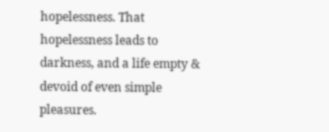hopelessness. That hopelessness leads to darkness, and a life empty & devoid of even simple pleasures.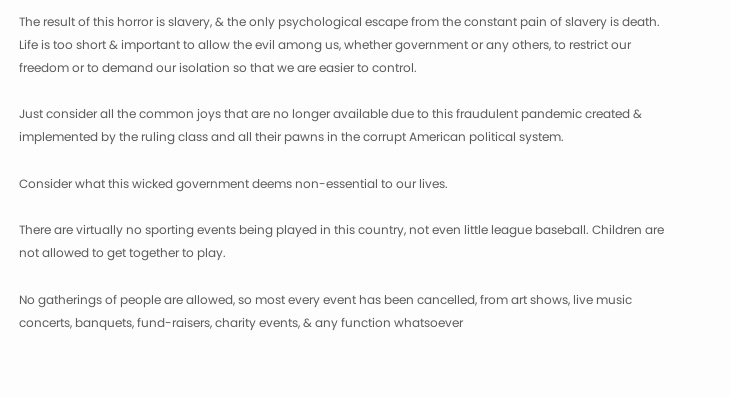The result of this horror is slavery, & the only psychological escape from the constant pain of slavery is death. Life is too short & important to allow the evil among us, whether government or any others, to restrict our freedom or to demand our isolation so that we are easier to control.

Just consider all the common joys that are no longer available due to this fraudulent pandemic created & implemented by the ruling class and all their pawns in the corrupt American political system.

Consider what this wicked government deems non-essential to our lives.

There are virtually no sporting events being played in this country, not even little league baseball. Children are not allowed to get together to play.

No gatherings of people are allowed, so most every event has been cancelled, from art shows, live music concerts, banquets, fund-raisers, charity events, & any function whatsoever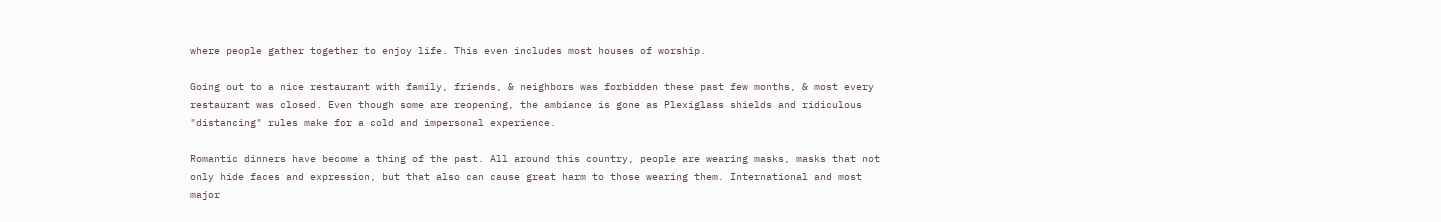where people gather together to enjoy life. This even includes most houses of worship.

Going out to a nice restaurant with family, friends, & neighbors was forbidden these past few months, & most every restaurant was closed. Even though some are reopening, the ambiance is gone as Plexiglass shields and ridiculous "distancing" rules make for a cold and impersonal experience.

Romantic dinners have become a thing of the past. All around this country, people are wearing masks, masks that not only hide faces and expression, but that also can cause great harm to those wearing them. International and most major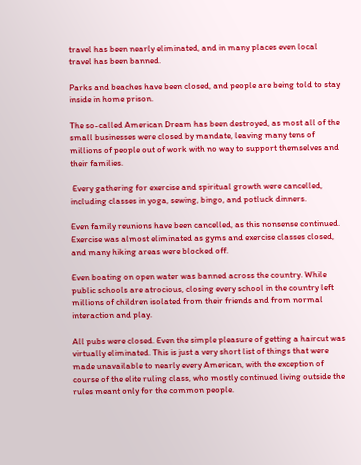travel has been nearly eliminated, and in many places even local travel has been banned.

Parks and beaches have been closed, and people are being told to stay inside in home prison.

The so-called American Dream has been destroyed, as most all of the small businesses were closed by mandate, leaving many tens of millions of people out of work with no way to support themselves and their families.

 Every gathering for exercise and spiritual growth were cancelled, including classes in yoga, sewing, bingo, and potluck dinners.

Even family reunions have been cancelled, as this nonsense continued. Exercise was almost eliminated as gyms and exercise classes closed, and many hiking areas were blocked off.

Even boating on open water was banned across the country. While public schools are atrocious, closing every school in the country left millions of children isolated from their friends and from normal interaction and play.

All pubs were closed. Even the simple pleasure of getting a haircut was virtually eliminated. This is just a very short list of things that were made unavailable to nearly every American, with the exception of course of the elite ruling class, who mostly continued living outside the rules meant only for the common people.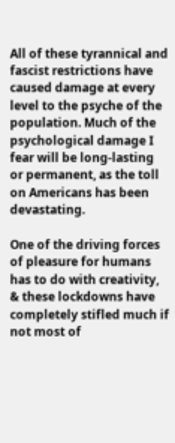All of these tyrannical and fascist restrictions have caused damage at every level to the psyche of the population. Much of the psychological damage I fear will be long-lasting or permanent, as the toll on Americans has been devastating.

One of the driving forces of pleasure for humans has to do with creativity, & these lockdowns have completely stifled much if not most of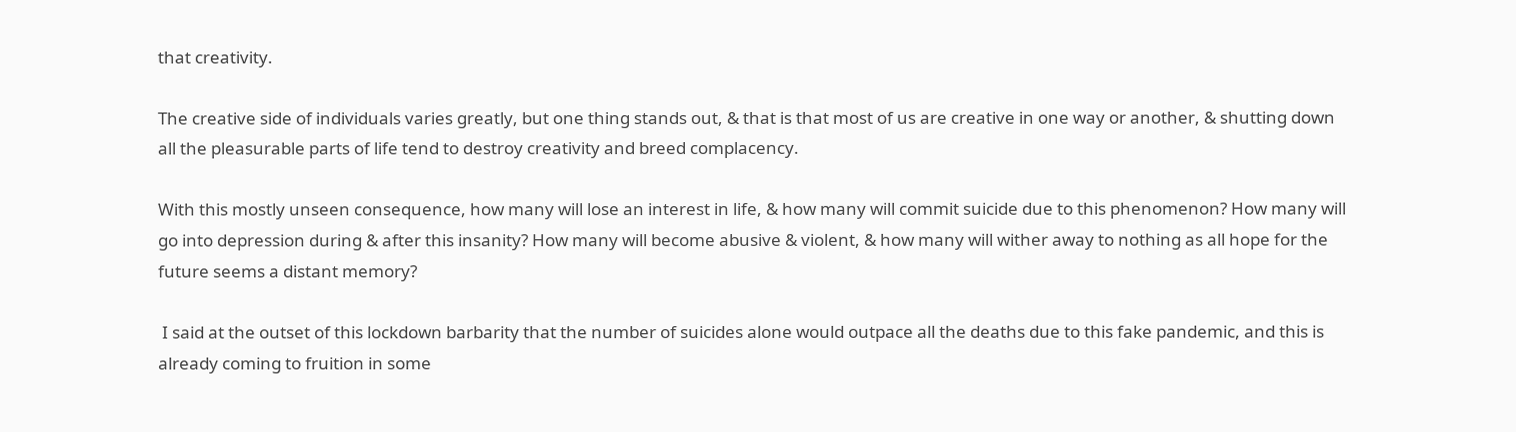that creativity.

The creative side of individuals varies greatly, but one thing stands out, & that is that most of us are creative in one way or another, & shutting down all the pleasurable parts of life tend to destroy creativity and breed complacency.

With this mostly unseen consequence, how many will lose an interest in life, & how many will commit suicide due to this phenomenon? How many will go into depression during & after this insanity? How many will become abusive & violent, & how many will wither away to nothing as all hope for the future seems a distant memory?

 I said at the outset of this lockdown barbarity that the number of suicides alone would outpace all the deaths due to this fake pandemic, and this is already coming to fruition in some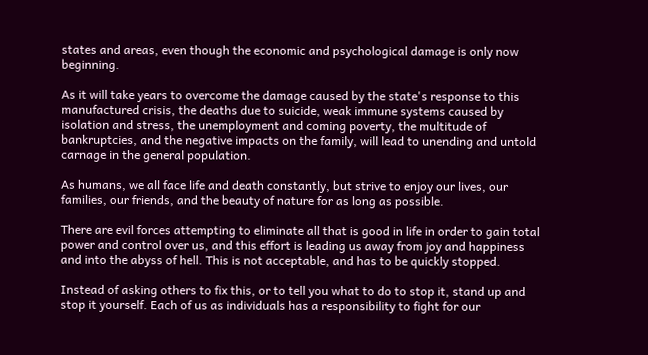states and areas, even though the economic and psychological damage is only now beginning.

As it will take years to overcome the damage caused by the state's response to this manufactured crisis, the deaths due to suicide, weak immune systems caused by isolation and stress, the unemployment and coming poverty, the multitude of bankruptcies, and the negative impacts on the family, will lead to unending and untold carnage in the general population.

As humans, we all face life and death constantly, but strive to enjoy our lives, our families, our friends, and the beauty of nature for as long as possible.

There are evil forces attempting to eliminate all that is good in life in order to gain total power and control over us, and this effort is leading us away from joy and happiness and into the abyss of hell. This is not acceptable, and has to be quickly stopped.

Instead of asking others to fix this, or to tell you what to do to stop it, stand up and stop it yourself. Each of us as individuals has a responsibility to fight for our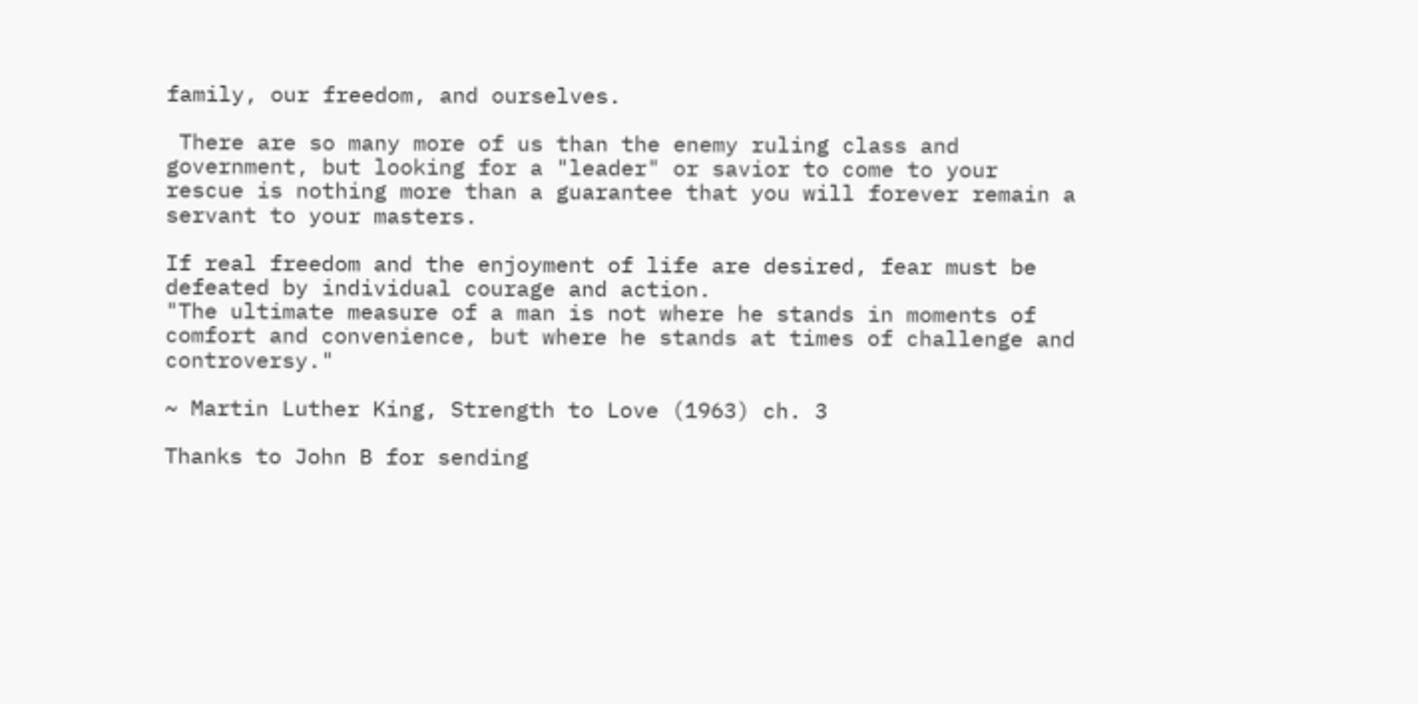family, our freedom, and ourselves.

 There are so many more of us than the enemy ruling class and government, but looking for a "leader" or savior to come to your rescue is nothing more than a guarantee that you will forever remain a servant to your masters.

If real freedom and the enjoyment of life are desired, fear must be defeated by individual courage and action.
"The ultimate measure of a man is not where he stands in moments of comfort and convenience, but where he stands at times of challenge and controversy."

~ Martin Luther King, Strength to Love (1963) ch. 3

Thanks to John B for sending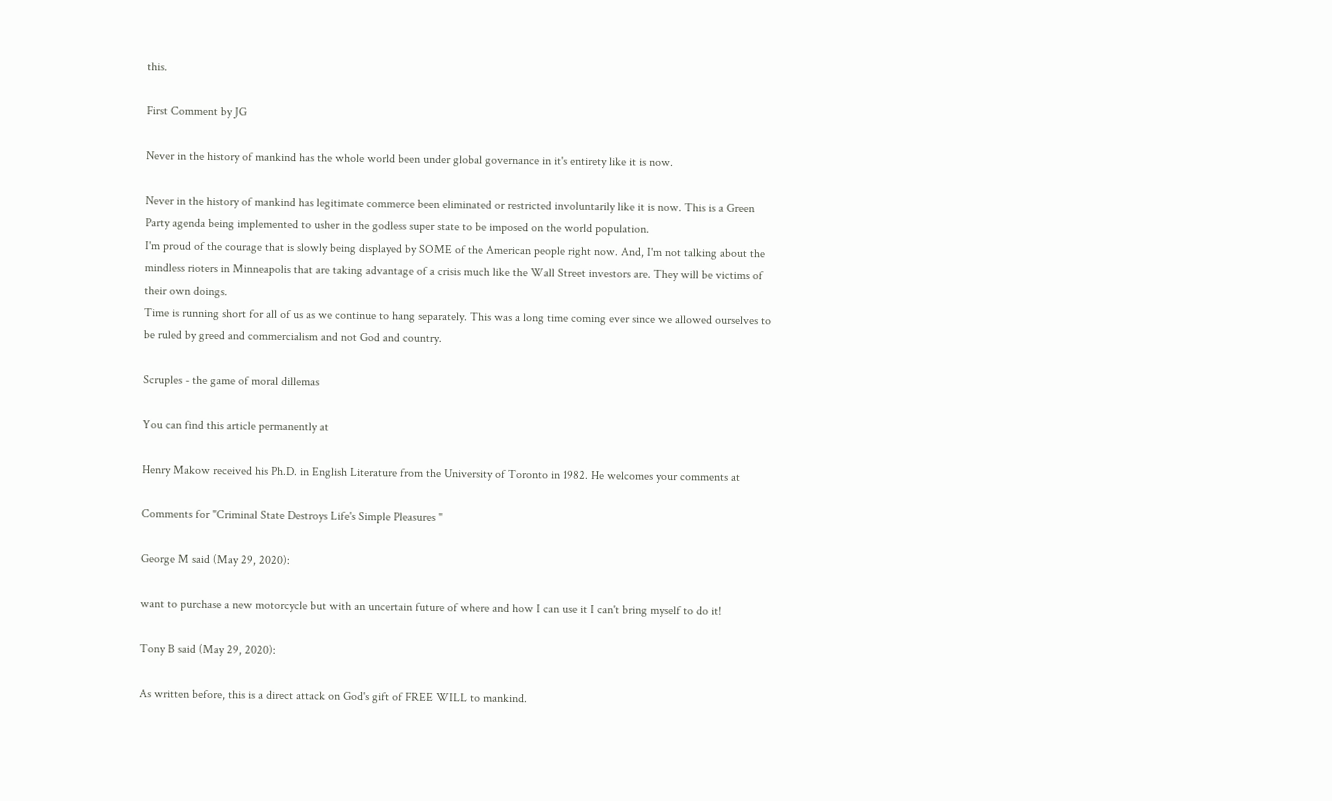this.

First Comment by JG

Never in the history of mankind has the whole world been under global governance in it's entirety like it is now.

Never in the history of mankind has legitimate commerce been eliminated or restricted involuntarily like it is now. This is a Green Party agenda being implemented to usher in the godless super state to be imposed on the world population.
I'm proud of the courage that is slowly being displayed by SOME of the American people right now. And, I'm not talking about the mindless rioters in Minneapolis that are taking advantage of a crisis much like the Wall Street investors are. They will be victims of their own doings.
Time is running short for all of us as we continue to hang separately. This was a long time coming ever since we allowed ourselves to be ruled by greed and commercialism and not God and country.

Scruples - the game of moral dillemas

You can find this article permanently at

Henry Makow received his Ph.D. in English Literature from the University of Toronto in 1982. He welcomes your comments at

Comments for "Criminal State Destroys Life's Simple Pleasures "

George M said (May 29, 2020):

want to purchase a new motorcycle but with an uncertain future of where and how I can use it I can't bring myself to do it!

Tony B said (May 29, 2020):

As written before, this is a direct attack on God's gift of FREE WILL to mankind.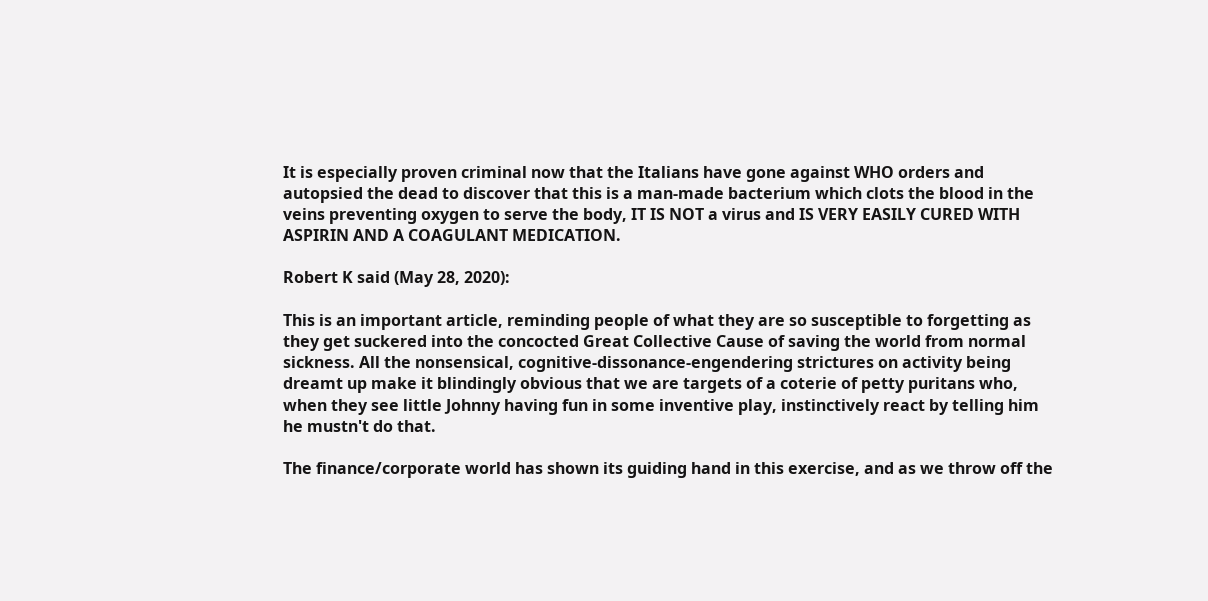It is especially proven criminal now that the Italians have gone against WHO orders and autopsied the dead to discover that this is a man-made bacterium which clots the blood in the veins preventing oxygen to serve the body, IT IS NOT a virus and IS VERY EASILY CURED WITH ASPIRIN AND A COAGULANT MEDICATION.

Robert K said (May 28, 2020):

This is an important article, reminding people of what they are so susceptible to forgetting as they get suckered into the concocted Great Collective Cause of saving the world from normal sickness. All the nonsensical, cognitive-dissonance-engendering strictures on activity being dreamt up make it blindingly obvious that we are targets of a coterie of petty puritans who, when they see little Johnny having fun in some inventive play, instinctively react by telling him he mustn't do that.

The finance/corporate world has shown its guiding hand in this exercise, and as we throw off the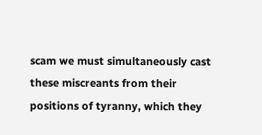scam we must simultaneously cast these miscreants from their positions of tyranny, which they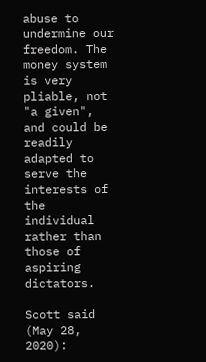abuse to undermine our freedom. The money system is very pliable, not "a given", and could be readily adapted to serve the interests of the individual rather than those of aspiring dictators.

Scott said (May 28, 2020):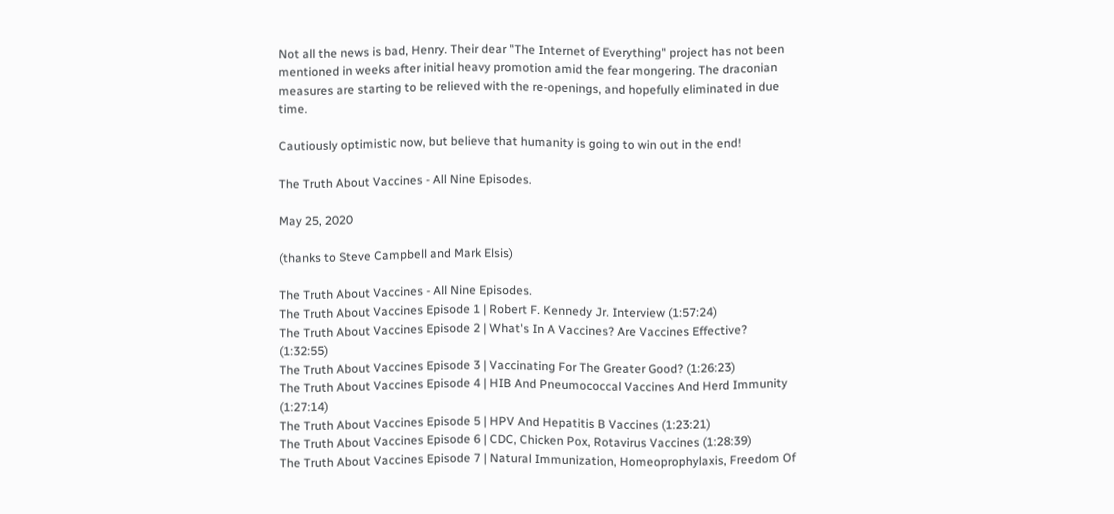Not all the news is bad, Henry. Their dear "The Internet of Everything" project has not been mentioned in weeks after initial heavy promotion amid the fear mongering. The draconian measures are starting to be relieved with the re-openings, and hopefully eliminated in due time.

Cautiously optimistic now, but believe that humanity is going to win out in the end!

The Truth About Vaccines - All Nine Episodes.

May 25, 2020

(thanks to Steve Campbell and Mark Elsis)

The Truth About Vaccines - All Nine Episodes.
The Truth About Vaccines Episode 1 | Robert F. Kennedy Jr. Interview (1:57:24)
The Truth About Vaccines Episode 2 | What's In A Vaccines? Are Vaccines Effective? (1:32:55)
The Truth About Vaccines Episode 3 | Vaccinating For The Greater Good? (1:26:23)
The Truth About Vaccines Episode 4 | HIB And Pneumococcal Vaccines And Herd Immunity (1:27:14)
The Truth About Vaccines Episode 5 | HPV And Hepatitis B Vaccines (1:23:21)
The Truth About Vaccines Episode 6 | CDC, Chicken Pox, Rotavirus Vaccines (1:28:39)
The Truth About Vaccines Episode 7 | Natural Immunization, Homeoprophylaxis, Freedom Of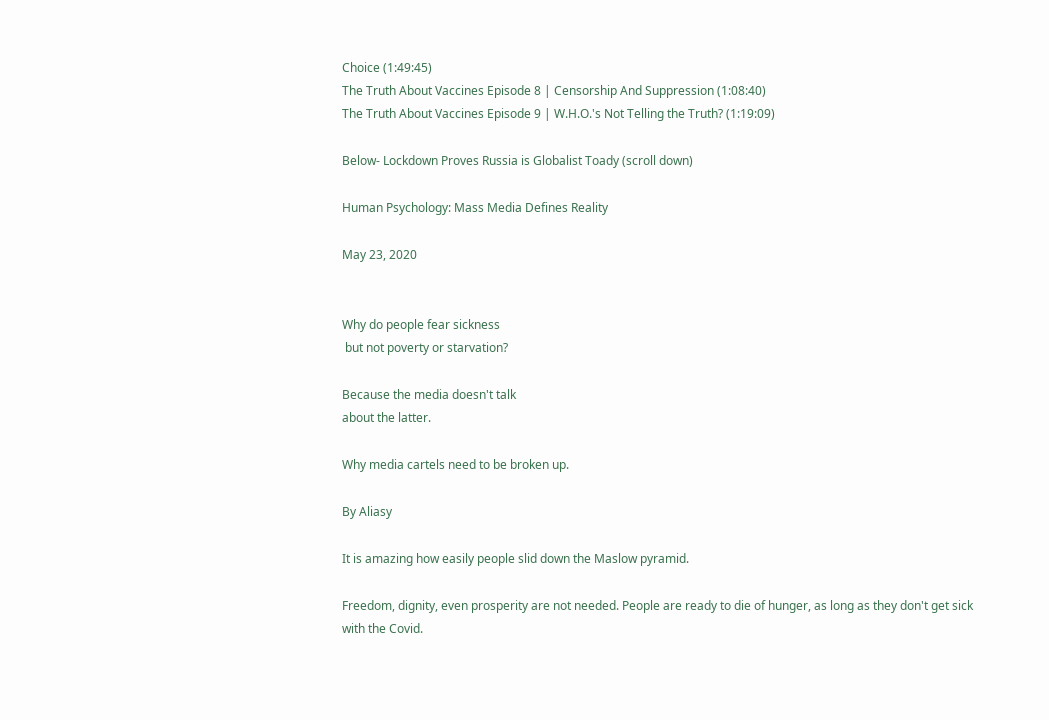Choice (1:49:45)
The Truth About Vaccines Episode 8 | Censorship And Suppression (1:08:40)
The Truth About Vaccines Episode 9 | W.H.O.'s Not Telling the Truth? (1:19:09)

Below- Lockdown Proves Russia is Globalist Toady (scroll down)

Human Psychology: Mass Media Defines Reality

May 23, 2020


Why do people fear sickness
 but not poverty or starvation?

Because the media doesn't talk
about the latter.

Why media cartels need to be broken up.

By Aliasy

It is amazing how easily people slid down the Maslow pyramid.

Freedom, dignity, even prosperity are not needed. People are ready to die of hunger, as long as they don't get sick with the Covid.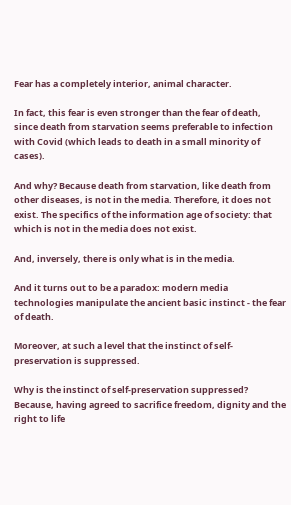Fear has a completely interior, animal character.

In fact, this fear is even stronger than the fear of death, since death from starvation seems preferable to infection with Covid (which leads to death in a small minority of cases).

And why? Because death from starvation, like death from other diseases, is not in the media. Therefore, it does not exist. The specifics of the information age of society: that which is not in the media does not exist.

And, inversely, there is only what is in the media.

And it turns out to be a paradox: modern media technologies manipulate the ancient basic instinct - the fear of death.

Moreover, at such a level that the instinct of self-preservation is suppressed.

Why is the instinct of self-preservation suppressed? Because, having agreed to sacrifice freedom, dignity and the right to life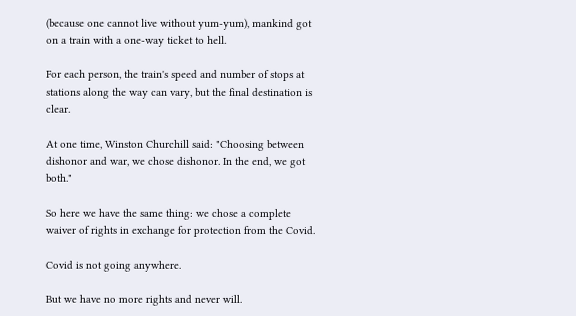(because one cannot live without yum-yum), mankind got on a train with a one-way ticket to hell.

For each person, the train's speed and number of stops at stations along the way can vary, but the final destination is clear.

At one time, Winston Churchill said: "Choosing between dishonor and war, we chose dishonor. In the end, we got both."

So here we have the same thing: we chose a complete waiver of rights in exchange for protection from the Covid.

Covid is not going anywhere.

But we have no more rights and never will.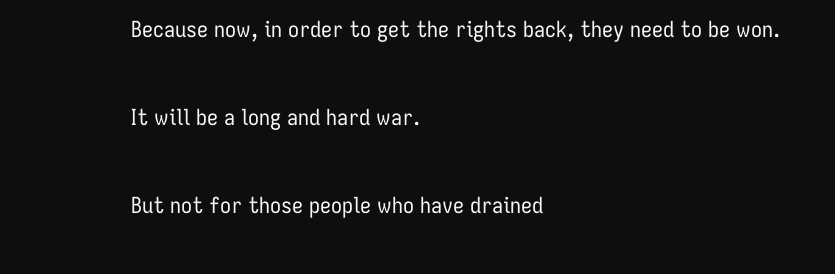Because now, in order to get the rights back, they need to be won.

It will be a long and hard war.

But not for those people who have drained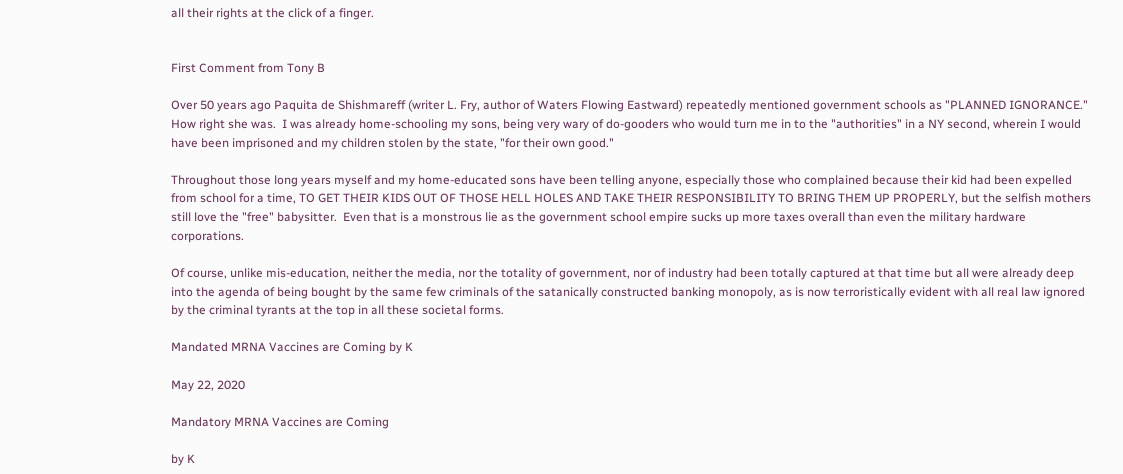all their rights at the click of a finger.


First Comment from Tony B

Over 50 years ago Paquita de Shishmareff (writer L. Fry, author of Waters Flowing Eastward) repeatedly mentioned government schools as "PLANNED IGNORANCE."  How right she was.  I was already home-schooling my sons, being very wary of do-gooders who would turn me in to the "authorities" in a NY second, wherein I would have been imprisoned and my children stolen by the state, "for their own good."

Throughout those long years myself and my home-educated sons have been telling anyone, especially those who complained because their kid had been expelled from school for a time, TO GET THEIR KIDS OUT OF THOSE HELL HOLES AND TAKE THEIR RESPONSIBILITY TO BRING THEM UP PROPERLY, but the selfish mothers still love the "free" babysitter.  Even that is a monstrous lie as the government school empire sucks up more taxes overall than even the military hardware corporations.

Of course, unlike mis-education, neither the media, nor the totality of government, nor of industry had been totally captured at that time but all were already deep into the agenda of being bought by the same few criminals of the satanically constructed banking monopoly, as is now terroristically evident with all real law ignored by the criminal tyrants at the top in all these societal forms.

Mandated MRNA Vaccines are Coming by K

May 22, 2020

Mandatory MRNA Vaccines are Coming

by K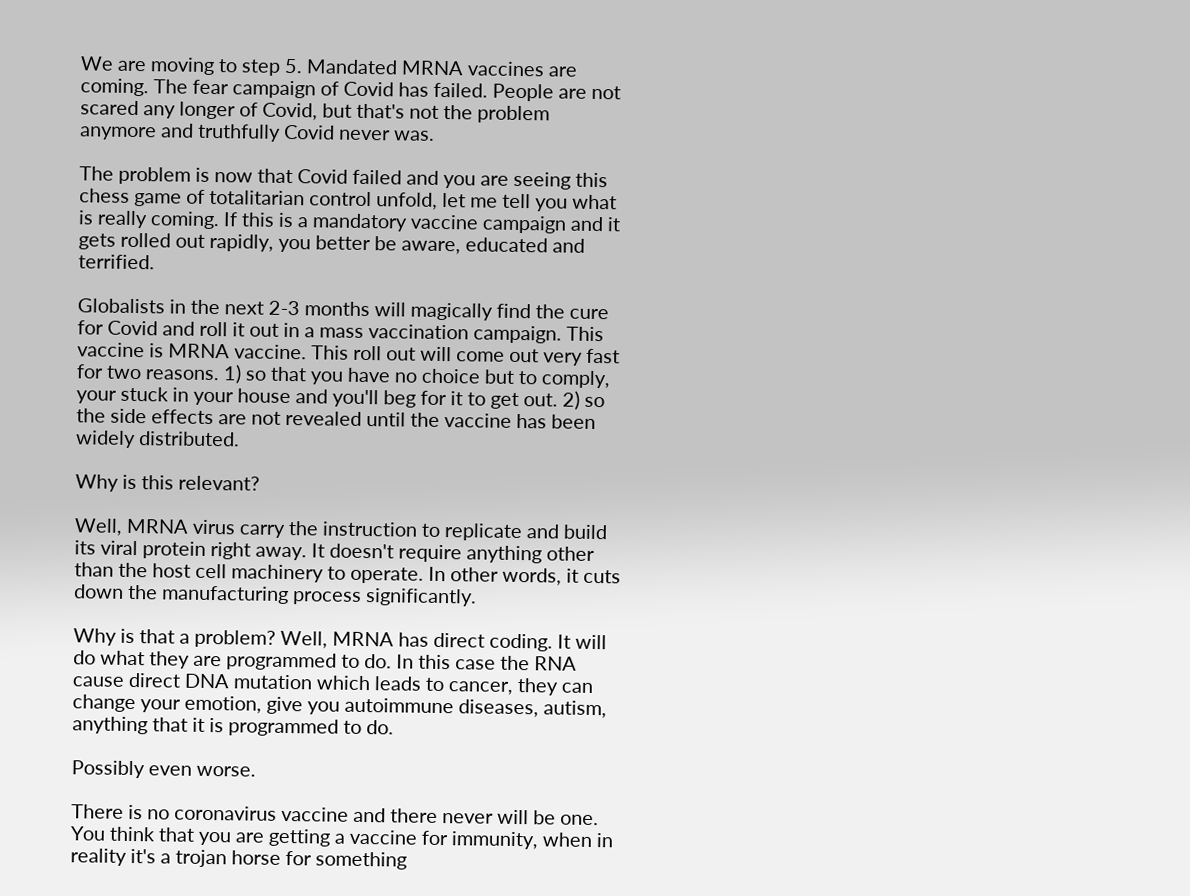We are moving to step 5. Mandated MRNA vaccines are coming. The fear campaign of Covid has failed. People are not scared any longer of Covid, but that's not the problem anymore and truthfully Covid never was.

The problem is now that Covid failed and you are seeing this chess game of totalitarian control unfold, let me tell you what is really coming. If this is a mandatory vaccine campaign and it gets rolled out rapidly, you better be aware, educated and terrified.

Globalists in the next 2-3 months will magically find the cure for Covid and roll it out in a mass vaccination campaign. This vaccine is MRNA vaccine. This roll out will come out very fast for two reasons. 1) so that you have no choice but to comply, your stuck in your house and you'll beg for it to get out. 2) so the side effects are not revealed until the vaccine has been widely distributed.

Why is this relevant?

Well, MRNA virus carry the instruction to replicate and build its viral protein right away. It doesn't require anything other than the host cell machinery to operate. In other words, it cuts down the manufacturing process significantly.

Why is that a problem? Well, MRNA has direct coding. It will do what they are programmed to do. In this case the RNA cause direct DNA mutation which leads to cancer, they can change your emotion, give you autoimmune diseases, autism, anything that it is programmed to do.

Possibly even worse.

There is no coronavirus vaccine and there never will be one. You think that you are getting a vaccine for immunity, when in reality it's a trojan horse for something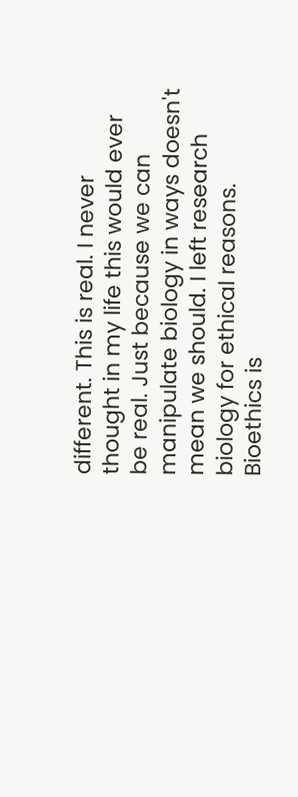different. This is real. I never thought in my life this would ever be real. Just because we can manipulate biology in ways doesn't mean we should. I left research biology for ethical reasons. Bioethics is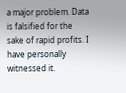a major problem. Data is falsified for the sake of rapid profits. I have personally witnessed it.